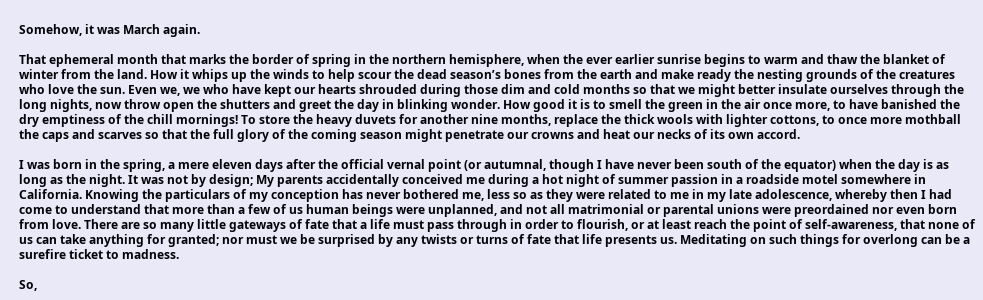Somehow, it was March again.

That ephemeral month that marks the border of spring in the northern hemisphere, when the ever earlier sunrise begins to warm and thaw the blanket of winter from the land. How it whips up the winds to help scour the dead season’s bones from the earth and make ready the nesting grounds of the creatures who love the sun. Even we, we who have kept our hearts shrouded during those dim and cold months so that we might better insulate ourselves through the long nights, now throw open the shutters and greet the day in blinking wonder. How good it is to smell the green in the air once more, to have banished the dry emptiness of the chill mornings! To store the heavy duvets for another nine months, replace the thick wools with lighter cottons, to once more mothball the caps and scarves so that the full glory of the coming season might penetrate our crowns and heat our necks of its own accord.

I was born in the spring, a mere eleven days after the official vernal point (or autumnal, though I have never been south of the equator) when the day is as long as the night. It was not by design; My parents accidentally conceived me during a hot night of summer passion in a roadside motel somewhere in California. Knowing the particulars of my conception has never bothered me, less so as they were related to me in my late adolescence, whereby then I had come to understand that more than a few of us human beings were unplanned, and not all matrimonial or parental unions were preordained nor even born from love. There are so many little gateways of fate that a life must pass through in order to flourish, or at least reach the point of self-awareness, that none of us can take anything for granted; nor must we be surprised by any twists or turns of fate that life presents us. Meditating on such things for overlong can be a surefire ticket to madness.

So,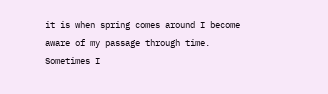it is when spring comes around I become aware of my passage through time. Sometimes I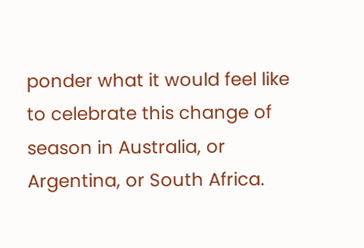ponder what it would feel like to celebrate this change of season in Australia, or Argentina, or South Africa.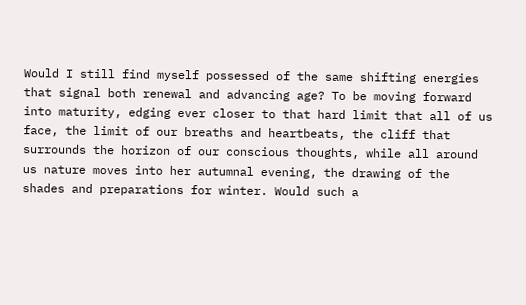Would I still find myself possessed of the same shifting energies that signal both renewal and advancing age? To be moving forward into maturity, edging ever closer to that hard limit that all of us face, the limit of our breaths and heartbeats, the cliff that surrounds the horizon of our conscious thoughts, while all around us nature moves into her autumnal evening, the drawing of the shades and preparations for winter. Would such a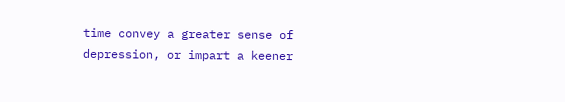time convey a greater sense of depression, or impart a keener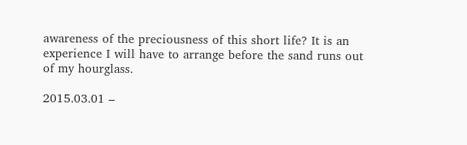awareness of the preciousness of this short life? It is an experience I will have to arrange before the sand runs out of my hourglass.

2015.03.01 –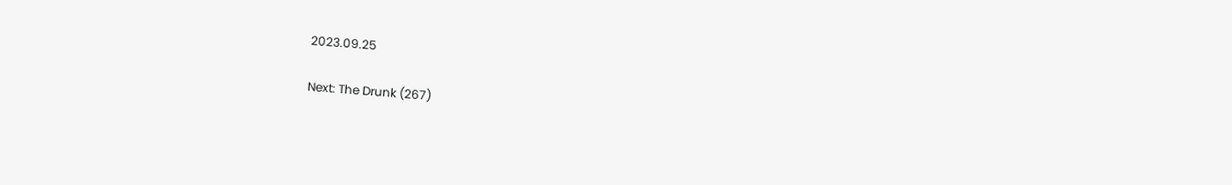2023.09.25

Next: The Drunk (267)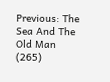Previous: The Sea And The Old Man (265)